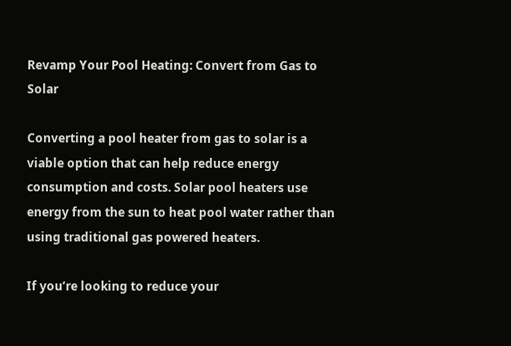Revamp Your Pool Heating: Convert from Gas to Solar

Converting a pool heater from gas to solar is a viable option that can help reduce energy consumption and costs. Solar pool heaters use energy from the sun to heat pool water rather than using traditional gas powered heaters.

If you’re looking to reduce your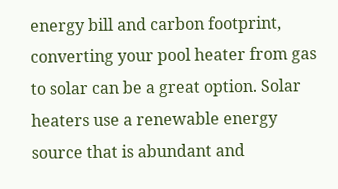energy bill and carbon footprint, converting your pool heater from gas to solar can be a great option. Solar heaters use a renewable energy source that is abundant and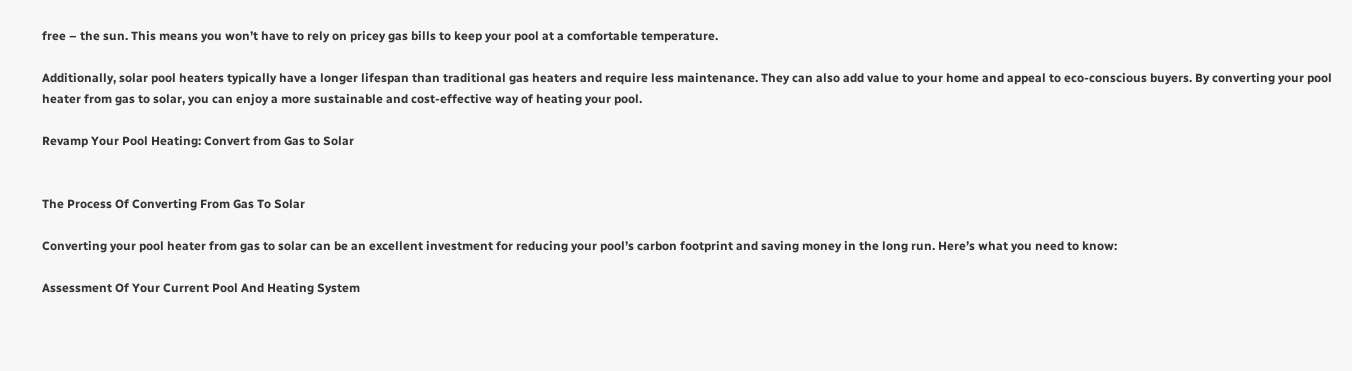free – the sun. This means you won’t have to rely on pricey gas bills to keep your pool at a comfortable temperature.

Additionally, solar pool heaters typically have a longer lifespan than traditional gas heaters and require less maintenance. They can also add value to your home and appeal to eco-conscious buyers. By converting your pool heater from gas to solar, you can enjoy a more sustainable and cost-effective way of heating your pool.

Revamp Your Pool Heating: Convert from Gas to Solar


The Process Of Converting From Gas To Solar

Converting your pool heater from gas to solar can be an excellent investment for reducing your pool’s carbon footprint and saving money in the long run. Here’s what you need to know:

Assessment Of Your Current Pool And Heating System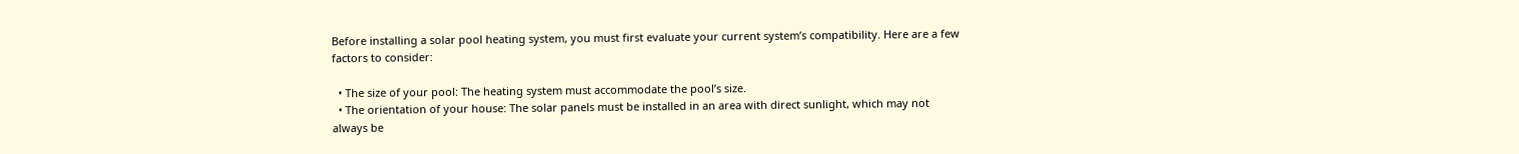Before installing a solar pool heating system, you must first evaluate your current system’s compatibility. Here are a few factors to consider:

  • The size of your pool: The heating system must accommodate the pool’s size.
  • The orientation of your house: The solar panels must be installed in an area with direct sunlight, which may not always be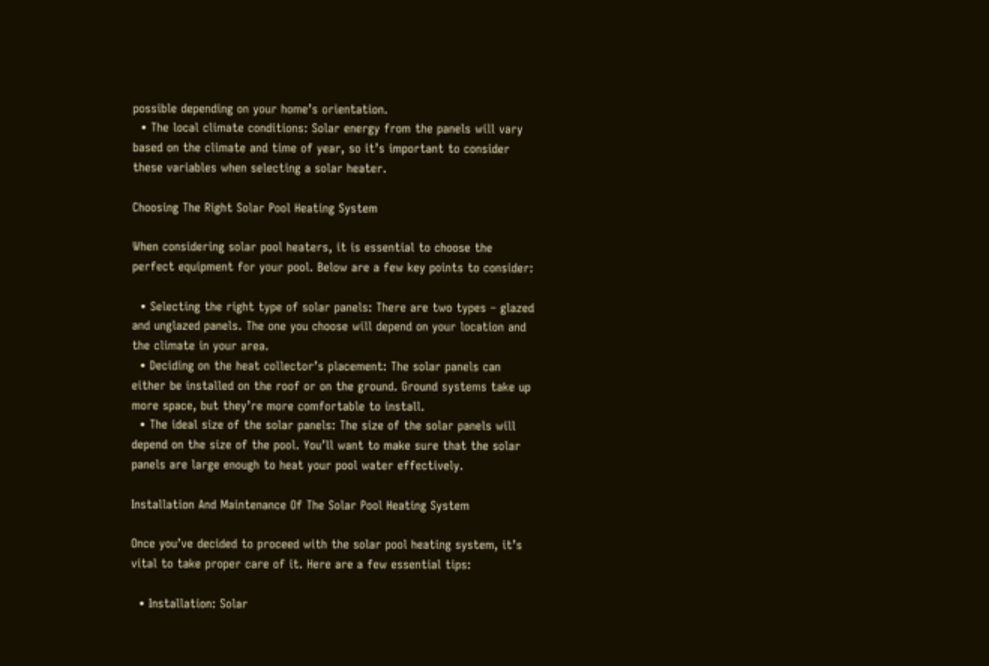possible depending on your home’s orientation.
  • The local climate conditions: Solar energy from the panels will vary based on the climate and time of year, so it’s important to consider these variables when selecting a solar heater.

Choosing The Right Solar Pool Heating System

When considering solar pool heaters, it is essential to choose the perfect equipment for your pool. Below are a few key points to consider:

  • Selecting the right type of solar panels: There are two types – glazed and unglazed panels. The one you choose will depend on your location and the climate in your area.
  • Deciding on the heat collector’s placement: The solar panels can either be installed on the roof or on the ground. Ground systems take up more space, but they’re more comfortable to install.
  • The ideal size of the solar panels: The size of the solar panels will depend on the size of the pool. You’ll want to make sure that the solar panels are large enough to heat your pool water effectively.

Installation And Maintenance Of The Solar Pool Heating System

Once you’ve decided to proceed with the solar pool heating system, it’s vital to take proper care of it. Here are a few essential tips:

  • Installation: Solar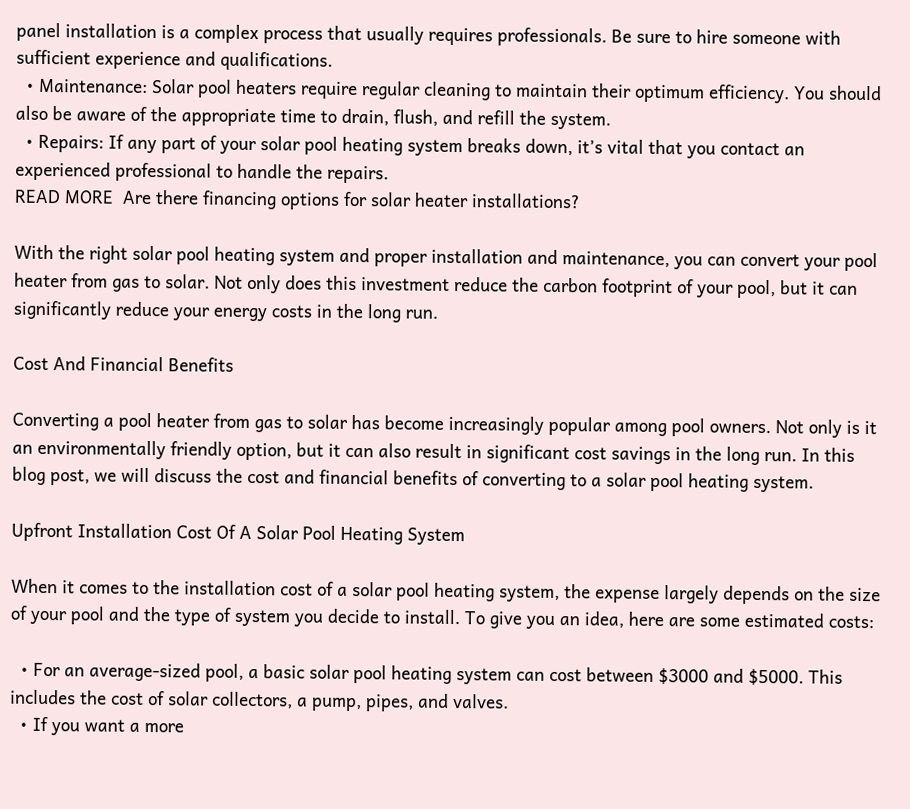panel installation is a complex process that usually requires professionals. Be sure to hire someone with sufficient experience and qualifications.
  • Maintenance: Solar pool heaters require regular cleaning to maintain their optimum efficiency. You should also be aware of the appropriate time to drain, flush, and refill the system.
  • Repairs: If any part of your solar pool heating system breaks down, it’s vital that you contact an experienced professional to handle the repairs.
READ MORE  Are there financing options for solar heater installations?

With the right solar pool heating system and proper installation and maintenance, you can convert your pool heater from gas to solar. Not only does this investment reduce the carbon footprint of your pool, but it can significantly reduce your energy costs in the long run.

Cost And Financial Benefits

Converting a pool heater from gas to solar has become increasingly popular among pool owners. Not only is it an environmentally friendly option, but it can also result in significant cost savings in the long run. In this blog post, we will discuss the cost and financial benefits of converting to a solar pool heating system.

Upfront Installation Cost Of A Solar Pool Heating System

When it comes to the installation cost of a solar pool heating system, the expense largely depends on the size of your pool and the type of system you decide to install. To give you an idea, here are some estimated costs:

  • For an average-sized pool, a basic solar pool heating system can cost between $3000 and $5000. This includes the cost of solar collectors, a pump, pipes, and valves.
  • If you want a more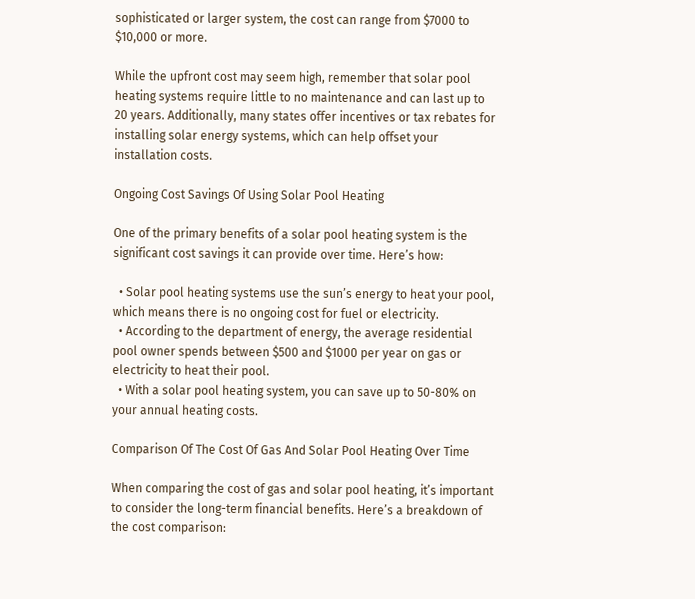sophisticated or larger system, the cost can range from $7000 to $10,000 or more.

While the upfront cost may seem high, remember that solar pool heating systems require little to no maintenance and can last up to 20 years. Additionally, many states offer incentives or tax rebates for installing solar energy systems, which can help offset your installation costs.

Ongoing Cost Savings Of Using Solar Pool Heating

One of the primary benefits of a solar pool heating system is the significant cost savings it can provide over time. Here’s how:

  • Solar pool heating systems use the sun’s energy to heat your pool, which means there is no ongoing cost for fuel or electricity.
  • According to the department of energy, the average residential pool owner spends between $500 and $1000 per year on gas or electricity to heat their pool.
  • With a solar pool heating system, you can save up to 50-80% on your annual heating costs.

Comparison Of The Cost Of Gas And Solar Pool Heating Over Time

When comparing the cost of gas and solar pool heating, it’s important to consider the long-term financial benefits. Here’s a breakdown of the cost comparison: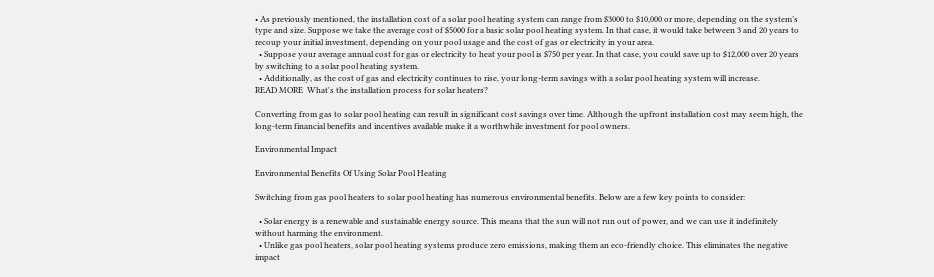• As previously mentioned, the installation cost of a solar pool heating system can range from $3000 to $10,000 or more, depending on the system’s type and size. Suppose we take the average cost of $5000 for a basic solar pool heating system. In that case, it would take between 3 and 20 years to recoup your initial investment, depending on your pool usage and the cost of gas or electricity in your area.
  • Suppose your average annual cost for gas or electricity to heat your pool is $750 per year. In that case, you could save up to $12,000 over 20 years by switching to a solar pool heating system.
  • Additionally, as the cost of gas and electricity continues to rise, your long-term savings with a solar pool heating system will increase.
READ MORE  What's the installation process for solar heaters?

Converting from gas to solar pool heating can result in significant cost savings over time. Although the upfront installation cost may seem high, the long-term financial benefits and incentives available make it a worthwhile investment for pool owners.

Environmental Impact

Environmental Benefits Of Using Solar Pool Heating

Switching from gas pool heaters to solar pool heating has numerous environmental benefits. Below are a few key points to consider:

  • Solar energy is a renewable and sustainable energy source. This means that the sun will not run out of power, and we can use it indefinitely without harming the environment.
  • Unlike gas pool heaters, solar pool heating systems produce zero emissions, making them an eco-friendly choice. This eliminates the negative impact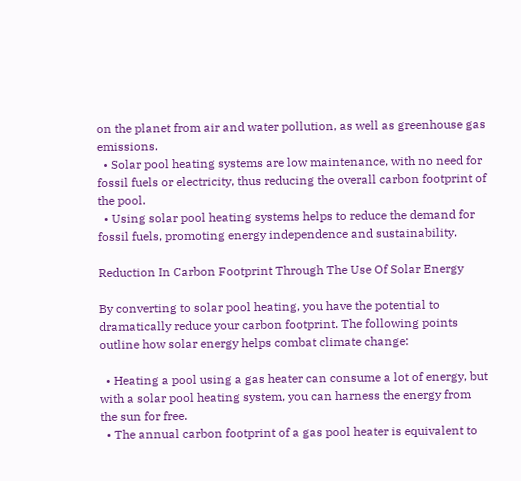on the planet from air and water pollution, as well as greenhouse gas emissions.
  • Solar pool heating systems are low maintenance, with no need for fossil fuels or electricity, thus reducing the overall carbon footprint of the pool.
  • Using solar pool heating systems helps to reduce the demand for fossil fuels, promoting energy independence and sustainability.

Reduction In Carbon Footprint Through The Use Of Solar Energy

By converting to solar pool heating, you have the potential to dramatically reduce your carbon footprint. The following points outline how solar energy helps combat climate change:

  • Heating a pool using a gas heater can consume a lot of energy, but with a solar pool heating system, you can harness the energy from the sun for free.
  • The annual carbon footprint of a gas pool heater is equivalent to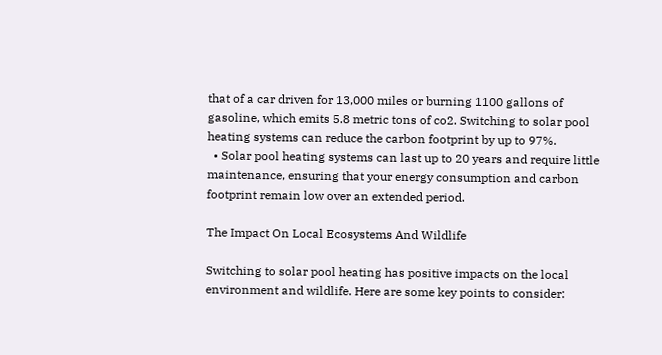that of a car driven for 13,000 miles or burning 1100 gallons of gasoline, which emits 5.8 metric tons of co2. Switching to solar pool heating systems can reduce the carbon footprint by up to 97%.
  • Solar pool heating systems can last up to 20 years and require little maintenance, ensuring that your energy consumption and carbon footprint remain low over an extended period.

The Impact On Local Ecosystems And Wildlife

Switching to solar pool heating has positive impacts on the local environment and wildlife. Here are some key points to consider: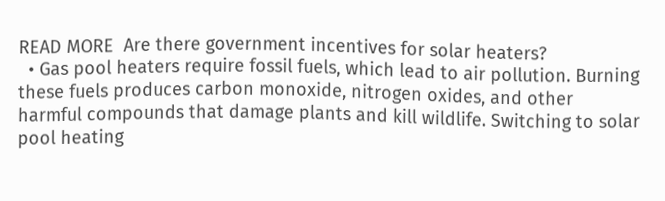READ MORE  Are there government incentives for solar heaters?
  • Gas pool heaters require fossil fuels, which lead to air pollution. Burning these fuels produces carbon monoxide, nitrogen oxides, and other harmful compounds that damage plants and kill wildlife. Switching to solar pool heating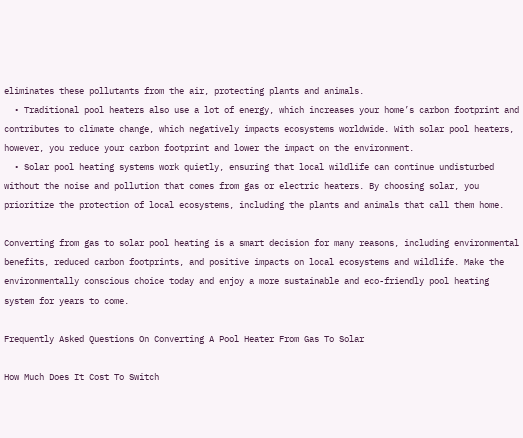eliminates these pollutants from the air, protecting plants and animals.
  • Traditional pool heaters also use a lot of energy, which increases your home’s carbon footprint and contributes to climate change, which negatively impacts ecosystems worldwide. With solar pool heaters, however, you reduce your carbon footprint and lower the impact on the environment.
  • Solar pool heating systems work quietly, ensuring that local wildlife can continue undisturbed without the noise and pollution that comes from gas or electric heaters. By choosing solar, you prioritize the protection of local ecosystems, including the plants and animals that call them home.

Converting from gas to solar pool heating is a smart decision for many reasons, including environmental benefits, reduced carbon footprints, and positive impacts on local ecosystems and wildlife. Make the environmentally conscious choice today and enjoy a more sustainable and eco-friendly pool heating system for years to come.

Frequently Asked Questions On Converting A Pool Heater From Gas To Solar

How Much Does It Cost To Switch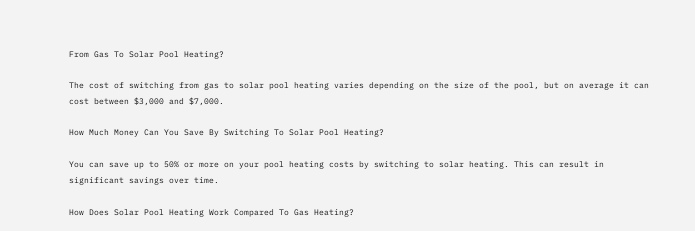From Gas To Solar Pool Heating?

The cost of switching from gas to solar pool heating varies depending on the size of the pool, but on average it can cost between $3,000 and $7,000.

How Much Money Can You Save By Switching To Solar Pool Heating?

You can save up to 50% or more on your pool heating costs by switching to solar heating. This can result in significant savings over time.

How Does Solar Pool Heating Work Compared To Gas Heating?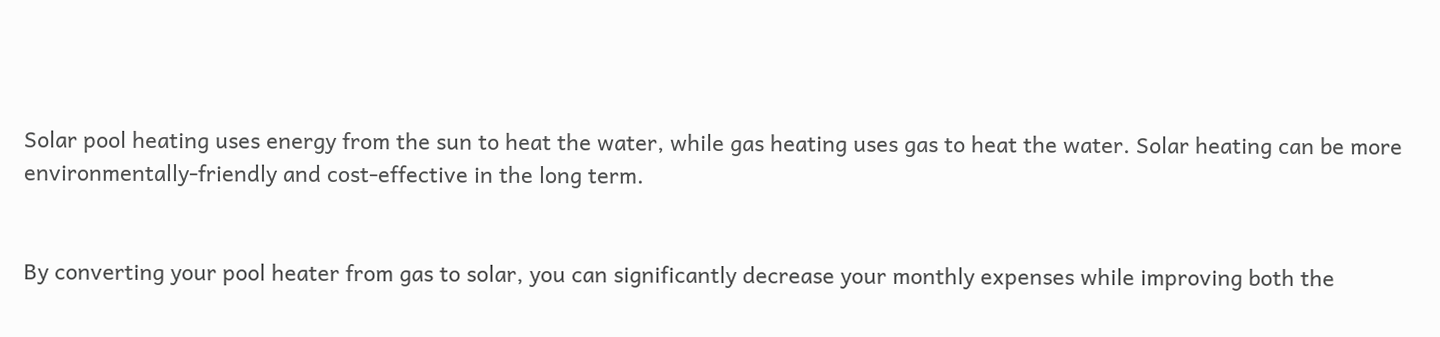Solar pool heating uses energy from the sun to heat the water, while gas heating uses gas to heat the water. Solar heating can be more environmentally-friendly and cost-effective in the long term.


By converting your pool heater from gas to solar, you can significantly decrease your monthly expenses while improving both the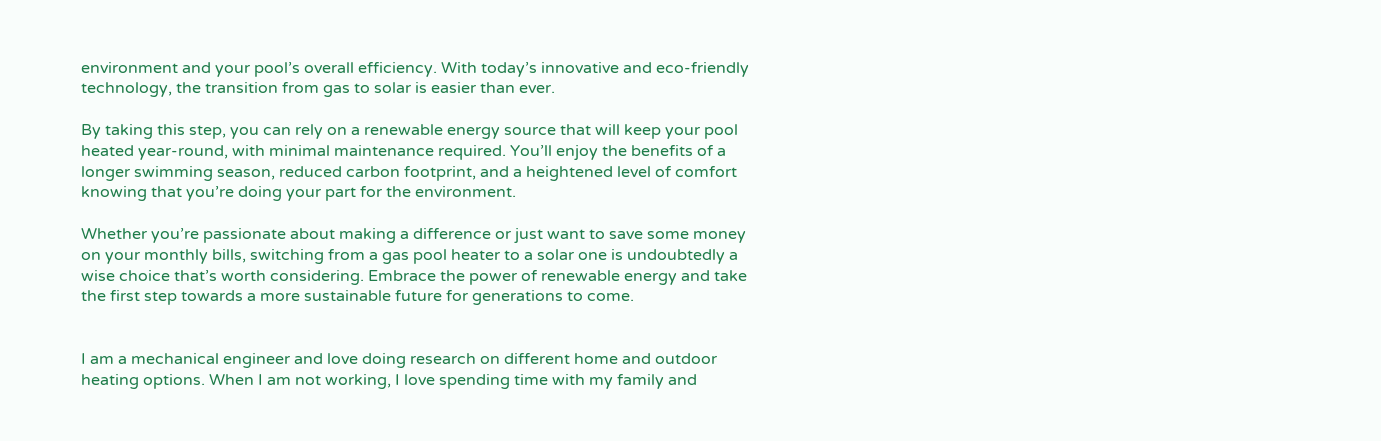environment and your pool’s overall efficiency. With today’s innovative and eco-friendly technology, the transition from gas to solar is easier than ever.

By taking this step, you can rely on a renewable energy source that will keep your pool heated year-round, with minimal maintenance required. You’ll enjoy the benefits of a longer swimming season, reduced carbon footprint, and a heightened level of comfort knowing that you’re doing your part for the environment.

Whether you’re passionate about making a difference or just want to save some money on your monthly bills, switching from a gas pool heater to a solar one is undoubtedly a wise choice that’s worth considering. Embrace the power of renewable energy and take the first step towards a more sustainable future for generations to come.


I am a mechanical engineer and love doing research on different home and outdoor heating options. When I am not working, I love spending time with my family and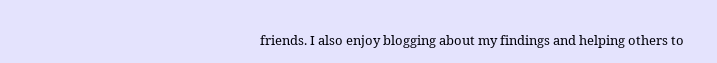friends. I also enjoy blogging about my findings and helping others to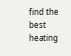find the best heating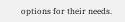options for their needs.